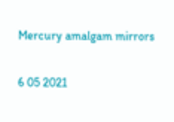Mercury amalgam mirrors

6 05 2021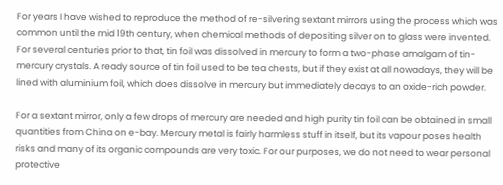For years I have wished to reproduce the method of re-silvering sextant mirrors using the process which was common until the mid 19th century, when chemical methods of depositing silver on to glass were invented. For several centuries prior to that, tin foil was dissolved in mercury to form a two-phase amalgam of tin-mercury crystals. A ready source of tin foil used to be tea chests, but if they exist at all nowadays, they will be lined with aluminium foil, which does dissolve in mercury but immediately decays to an oxide-rich powder.

For a sextant mirror, only a few drops of mercury are needed and high purity tin foil can be obtained in small quantities from China on e-bay. Mercury metal is fairly harmless stuff in itself, but its vapour poses health risks and many of its organic compounds are very toxic. For our purposes, we do not need to wear personal protective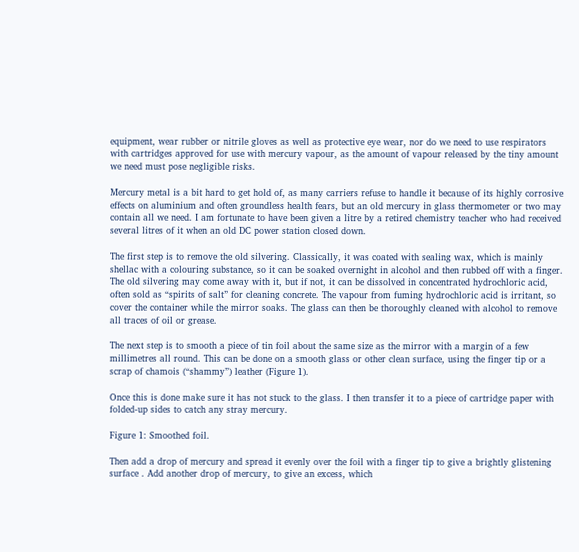equipment, wear rubber or nitrile gloves as well as protective eye wear, nor do we need to use respirators with cartridges approved for use with mercury vapour, as the amount of vapour released by the tiny amount we need must pose negligible risks.

Mercury metal is a bit hard to get hold of, as many carriers refuse to handle it because of its highly corrosive effects on aluminium and often groundless health fears, but an old mercury in glass thermometer or two may contain all we need. I am fortunate to have been given a litre by a retired chemistry teacher who had received several litres of it when an old DC power station closed down.

The first step is to remove the old silvering. Classically, it was coated with sealing wax, which is mainly shellac with a colouring substance, so it can be soaked overnight in alcohol and then rubbed off with a finger. The old silvering may come away with it, but if not, it can be dissolved in concentrated hydrochloric acid, often sold as “spirits of salt” for cleaning concrete. The vapour from fuming hydrochloric acid is irritant, so cover the container while the mirror soaks. The glass can then be thoroughly cleaned with alcohol to remove all traces of oil or grease.

The next step is to smooth a piece of tin foil about the same size as the mirror with a margin of a few millimetres all round. This can be done on a smooth glass or other clean surface, using the finger tip or a scrap of chamois (“shammy”) leather (Figure 1).

Once this is done make sure it has not stuck to the glass. I then transfer it to a piece of cartridge paper with folded-up sides to catch any stray mercury.

Figure 1: Smoothed foil.

Then add a drop of mercury and spread it evenly over the foil with a finger tip to give a brightly glistening surface . Add another drop of mercury, to give an excess, which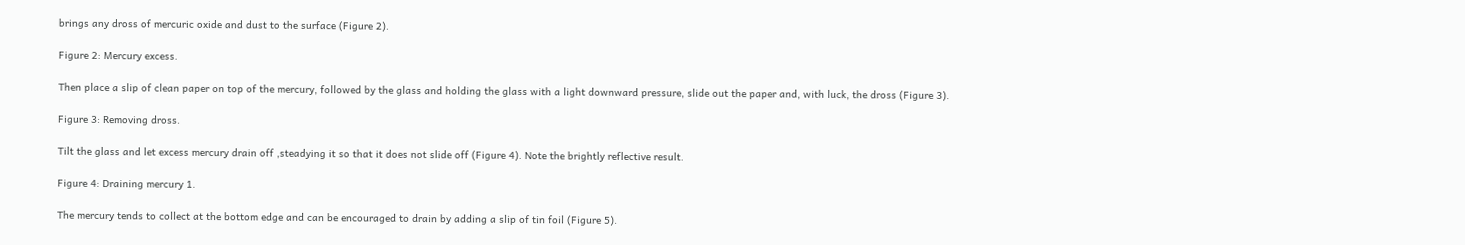brings any dross of mercuric oxide and dust to the surface (Figure 2).

Figure 2: Mercury excess.

Then place a slip of clean paper on top of the mercury, followed by the glass and holding the glass with a light downward pressure, slide out the paper and, with luck, the dross (Figure 3).

Figure 3: Removing dross.

Tilt the glass and let excess mercury drain off ,steadying it so that it does not slide off (Figure 4). Note the brightly reflective result.

Figure 4: Draining mercury 1.

The mercury tends to collect at the bottom edge and can be encouraged to drain by adding a slip of tin foil (Figure 5).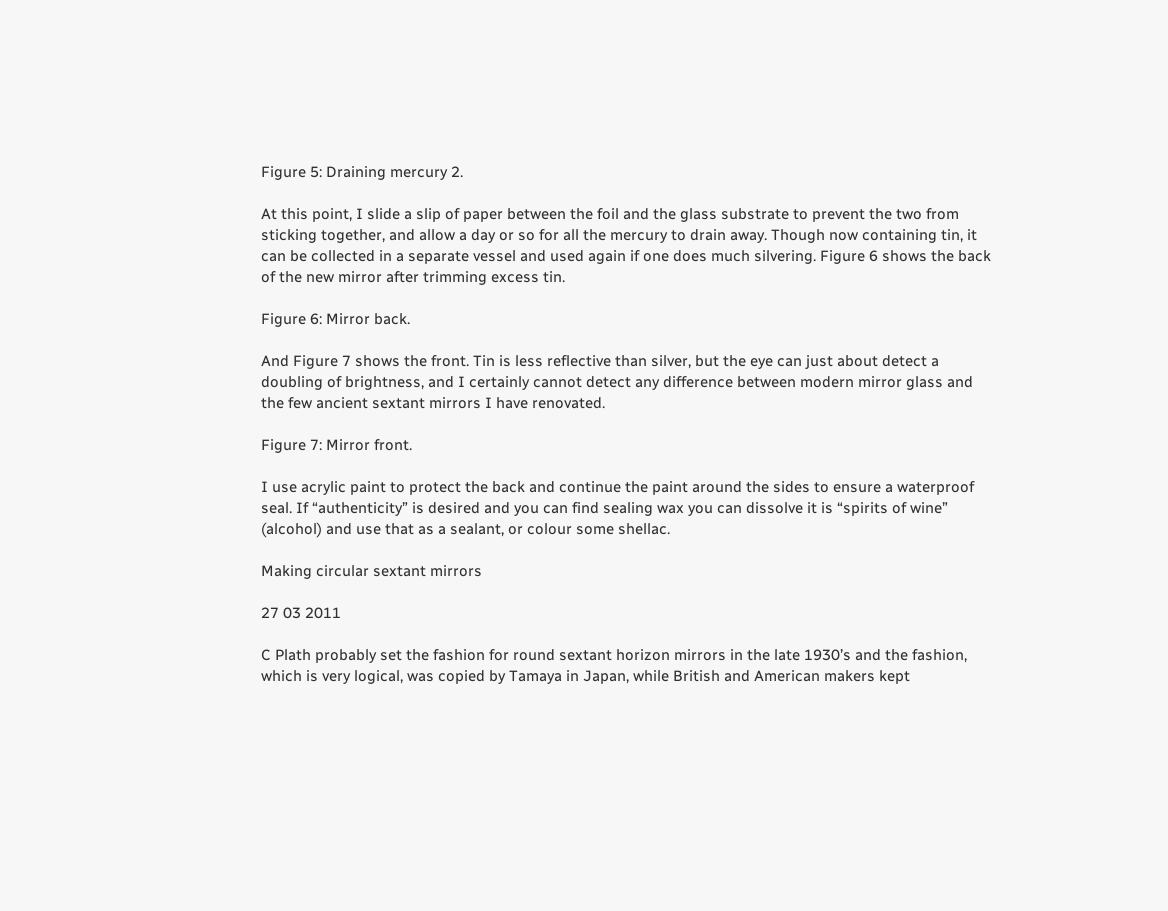Figure 5: Draining mercury 2.

At this point, I slide a slip of paper between the foil and the glass substrate to prevent the two from sticking together, and allow a day or so for all the mercury to drain away. Though now containing tin, it can be collected in a separate vessel and used again if one does much silvering. Figure 6 shows the back of the new mirror after trimming excess tin.

Figure 6: Mirror back.

And Figure 7 shows the front. Tin is less reflective than silver, but the eye can just about detect a doubling of brightness, and I certainly cannot detect any difference between modern mirror glass and the few ancient sextant mirrors I have renovated.

Figure 7: Mirror front.

I use acrylic paint to protect the back and continue the paint around the sides to ensure a waterproof seal. If “authenticity” is desired and you can find sealing wax you can dissolve it is “spirits of wine” (alcohol) and use that as a sealant, or colour some shellac.

Making circular sextant mirrors

27 03 2011

C Plath probably set the fashion for round sextant horizon mirrors in the late 1930’s and the fashion, which is very logical, was copied by Tamaya in Japan, while British and American makers kept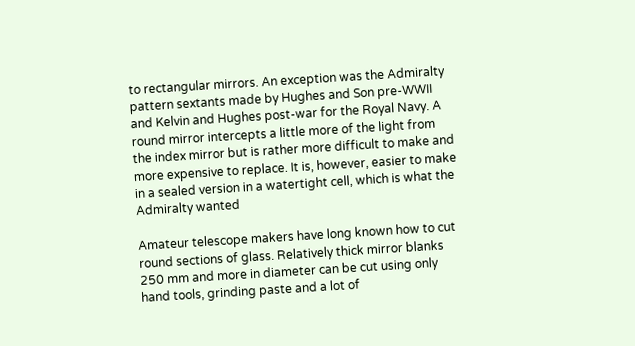to rectangular mirrors. An exception was the Admiralty pattern sextants made by Hughes and Son pre-WWII and Kelvin and Hughes post-war for the Royal Navy. A round mirror intercepts a little more of the light from the index mirror but is rather more difficult to make and more expensive to replace. It is, however, easier to make in a sealed version in a watertight cell, which is what the Admiralty wanted

Amateur telescope makers have long known how to cut round sections of glass. Relatively thick mirror blanks 250 mm and more in diameter can be cut using only hand tools, grinding paste and a lot of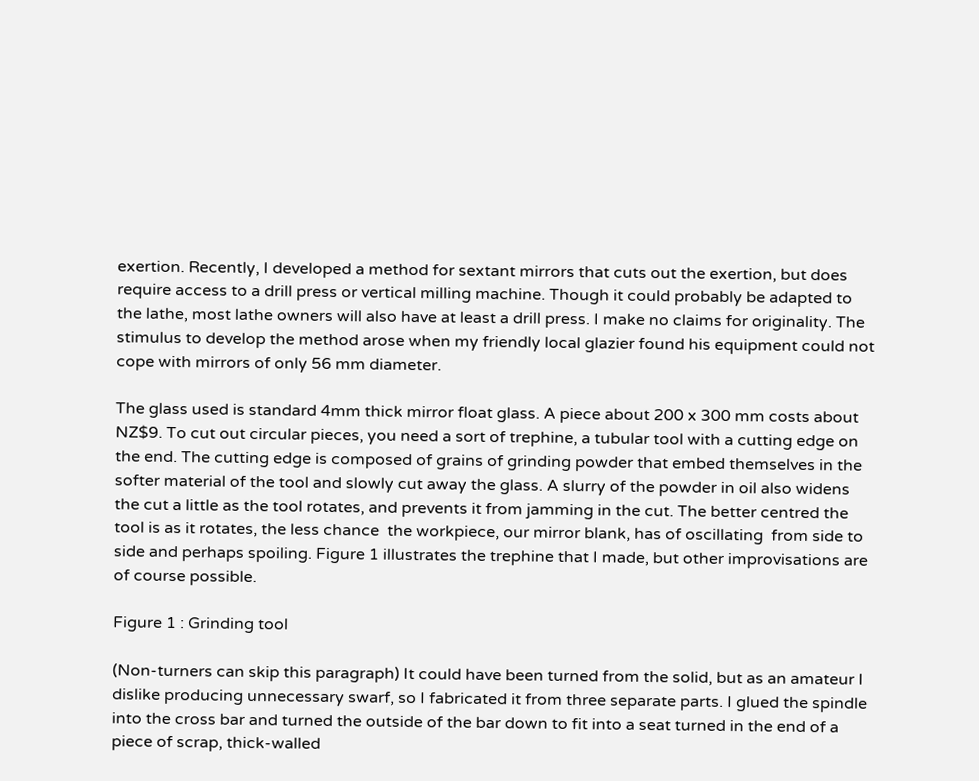exertion. Recently, I developed a method for sextant mirrors that cuts out the exertion, but does require access to a drill press or vertical milling machine. Though it could probably be adapted to the lathe, most lathe owners will also have at least a drill press. I make no claims for originality. The stimulus to develop the method arose when my friendly local glazier found his equipment could not cope with mirrors of only 56 mm diameter.

The glass used is standard 4mm thick mirror float glass. A piece about 200 x 300 mm costs about NZ$9. To cut out circular pieces, you need a sort of trephine, a tubular tool with a cutting edge on the end. The cutting edge is composed of grains of grinding powder that embed themselves in the softer material of the tool and slowly cut away the glass. A slurry of the powder in oil also widens the cut a little as the tool rotates, and prevents it from jamming in the cut. The better centred the tool is as it rotates, the less chance  the workpiece, our mirror blank, has of oscillating  from side to side and perhaps spoiling. Figure 1 illustrates the trephine that I made, but other improvisations are of course possible.

Figure 1 : Grinding tool

(Non-turners can skip this paragraph) It could have been turned from the solid, but as an amateur I dislike producing unnecessary swarf, so I fabricated it from three separate parts. I glued the spindle into the cross bar and turned the outside of the bar down to fit into a seat turned in the end of a piece of scrap, thick-walled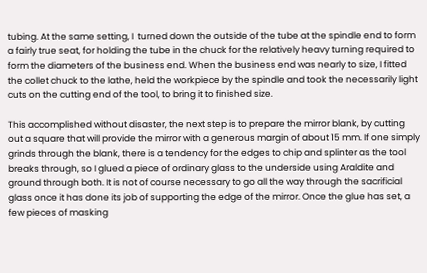tubing. At the same setting, I  turned down the outside of the tube at the spindle end to form a fairly true seat, for holding the tube in the chuck for the relatively heavy turning required to form the diameters of the business end. When the business end was nearly to size, I fitted the collet chuck to the lathe, held the workpiece by the spindle and took the necessarily light cuts on the cutting end of the tool, to bring it to finished size.

This accomplished without disaster, the next step is to prepare the mirror blank, by cutting out a square that will provide the mirror with a generous margin of about 15 mm. If one simply grinds through the blank, there is a tendency for the edges to chip and splinter as the tool breaks through, so I glued a piece of ordinary glass to the underside using Araldite and ground through both. It is not of course necessary to go all the way through the sacrificial glass once it has done its job of supporting the edge of the mirror. Once the glue has set, a few pieces of masking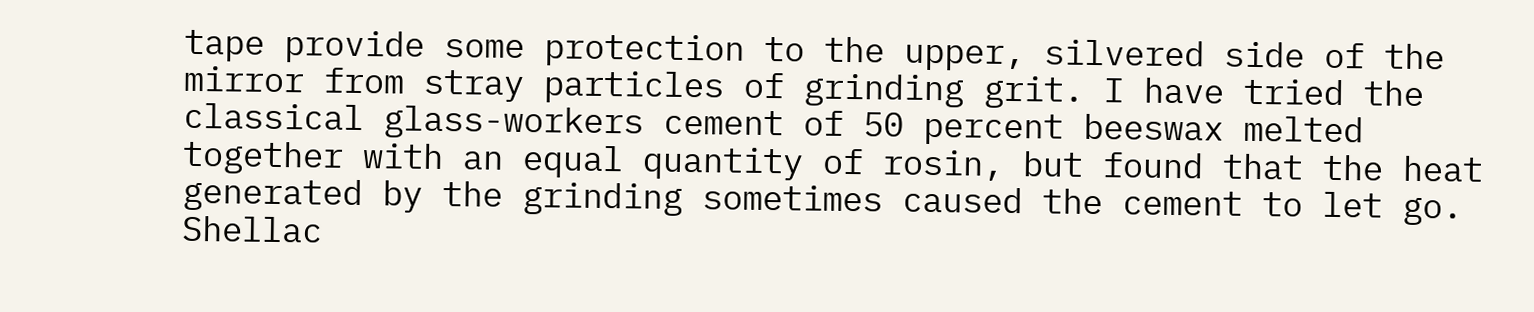tape provide some protection to the upper, silvered side of the mirror from stray particles of grinding grit. I have tried the classical glass-workers cement of 50 percent beeswax melted together with an equal quantity of rosin, but found that the heat generated by the grinding sometimes caused the cement to let go. Shellac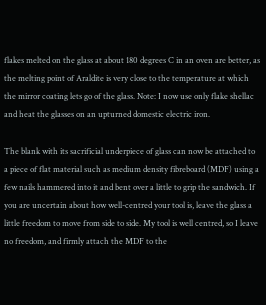flakes melted on the glass at about 180 degrees C in an oven are better, as the melting point of Araldite is very close to the temperature at which the mirror coating lets go of the glass. Note: I now use only flake shellac and heat the glasses on an upturned domestic electric iron.

The blank with its sacrificial underpiece of glass can now be attached to a piece of flat material such as medium density fibreboard (MDF) using a few nails hammered into it and bent over a little to grip the sandwich. If you are uncertain about how well-centred your tool is, leave the glass a little freedom to move from side to side. My tool is well centred, so I leave no freedom, and firmly attach the MDF to the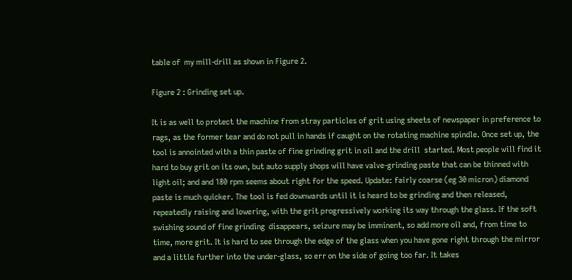table of  my mill-drill as shown in Figure 2.

Figure 2 : Grinding set up.

It is as well to protect the machine from stray particles of grit using sheets of newspaper in preference to rags, as the former tear and do not pull in hands if caught on the rotating machine spindle. Once set up, the tool is annointed with a thin paste of fine grinding grit in oil and the drill  started. Most people will find it hard to buy grit on its own, but auto supply shops will have valve-grinding paste that can be thinned with light oil; and and 180 rpm seems about right for the speed. Update: fairly coarse (eg 30 micron) diamond paste is much quicker. The tool is fed downwards until it is heard to be grinding and then released, repeatedly raising and lowering, with the grit progressively working its way through the glass. If the soft swishing sound of fine grinding  disappears, seizure may be imminent, so add more oil and, from time to time, more grit. It is hard to see through the edge of the glass when you have gone right through the mirror and a little further into the under-glass, so err on the side of going too far. It takes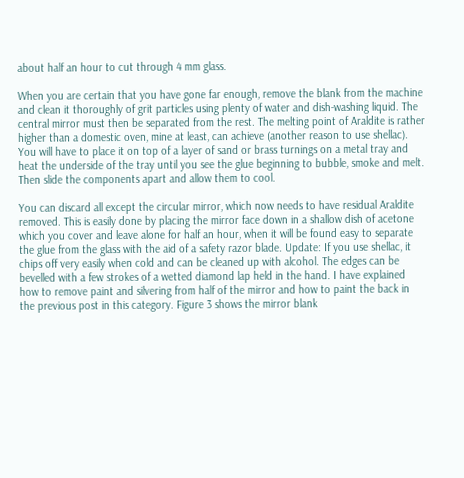about half an hour to cut through 4 mm glass.

When you are certain that you have gone far enough, remove the blank from the machine and clean it thoroughly of grit particles using plenty of water and dish-washing liquid. The central mirror must then be separated from the rest. The melting point of Araldite is rather higher than a domestic oven, mine at least, can achieve (another reason to use shellac). You will have to place it on top of a layer of sand or brass turnings on a metal tray and heat the underside of the tray until you see the glue beginning to bubble, smoke and melt. Then slide the components apart and allow them to cool.

You can discard all except the circular mirror, which now needs to have residual Araldite removed. This is easily done by placing the mirror face down in a shallow dish of acetone which you cover and leave alone for half an hour, when it will be found easy to separate the glue from the glass with the aid of a safety razor blade. Update: If you use shellac, it chips off very easily when cold and can be cleaned up with alcohol. The edges can be bevelled with a few strokes of a wetted diamond lap held in the hand. I have explained how to remove paint and silvering from half of the mirror and how to paint the back in the previous post in this category. Figure 3 shows the mirror blank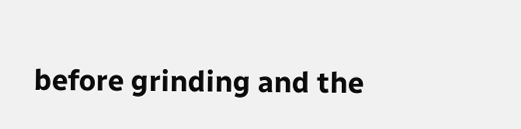before grinding and the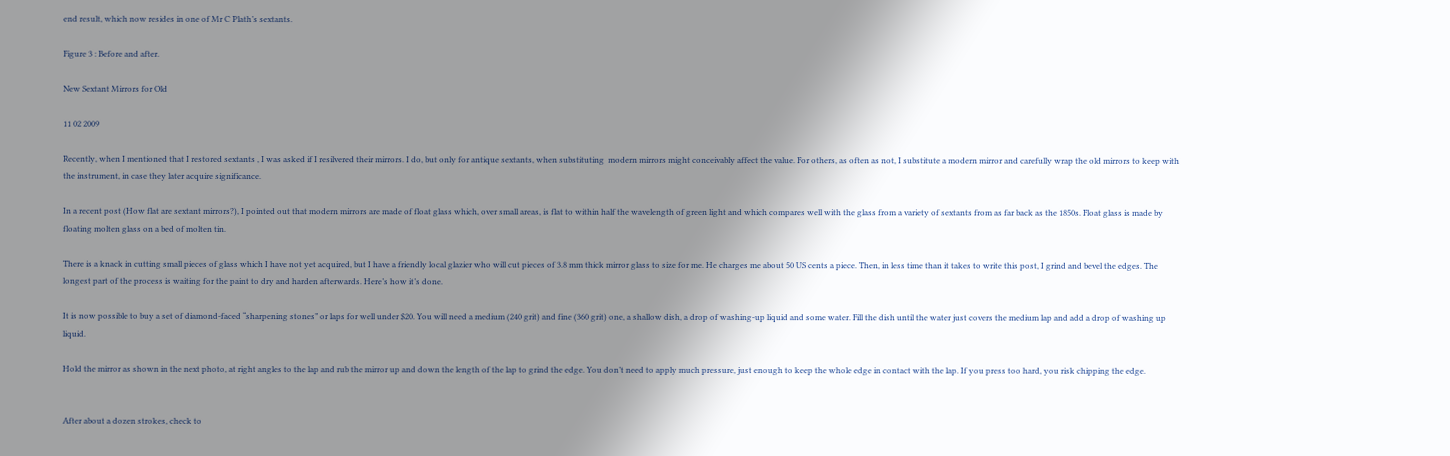end result, which now resides in one of Mr C Plath’s sextants.

Figure 3 : Before and after.

New Sextant Mirrors for Old

11 02 2009

Recently, when I mentioned that I restored sextants , I was asked if I resilvered their mirrors. I do, but only for antique sextants, when substituting  modern mirrors might conceivably affect the value. For others, as often as not, I substitute a modern mirror and carefully wrap the old mirrors to keep with the instrument, in case they later acquire significance.

In a recent post (How flat are sextant mirrors?), I pointed out that modern mirrors are made of float glass which, over small areas, is flat to within half the wavelength of green light and which compares well with the glass from a variety of sextants from as far back as the 1850s. Float glass is made by floating molten glass on a bed of molten tin.

There is a knack in cutting small pieces of glass which I have not yet acquired, but I have a friendly local glazier who will cut pieces of 3.8 mm thick mirror glass to size for me. He charges me about 50 US cents a piece. Then, in less time than it takes to write this post, I grind and bevel the edges. The longest part of the process is waiting for the paint to dry and harden afterwards. Here’s how it’s done.

It is now possible to buy a set of diamond-faced “sharpening stones” or laps for well under $20. You will need a medium (240 grit) and fine (360 grit) one, a shallow dish, a drop of washing-up liquid and some water. Fill the dish until the water just covers the medium lap and add a drop of washing up liquid.

Hold the mirror as shown in the next photo, at right angles to the lap and rub the mirror up and down the length of the lap to grind the edge. You don’t need to apply much pressure, just enough to keep the whole edge in contact with the lap. If you press too hard, you risk chipping the edge.


After about a dozen strokes, check to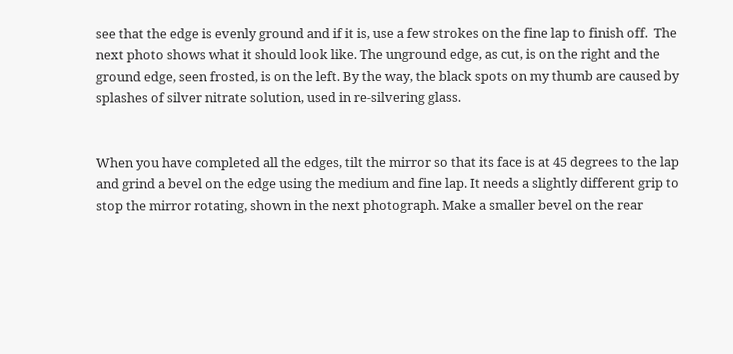see that the edge is evenly ground and if it is, use a few strokes on the fine lap to finish off.  The next photo shows what it should look like. The unground edge, as cut, is on the right and the ground edge, seen frosted, is on the left. By the way, the black spots on my thumb are caused by splashes of silver nitrate solution, used in re-silvering glass.


When you have completed all the edges, tilt the mirror so that its face is at 45 degrees to the lap and grind a bevel on the edge using the medium and fine lap. It needs a slightly different grip to stop the mirror rotating, shown in the next photograph. Make a smaller bevel on the rear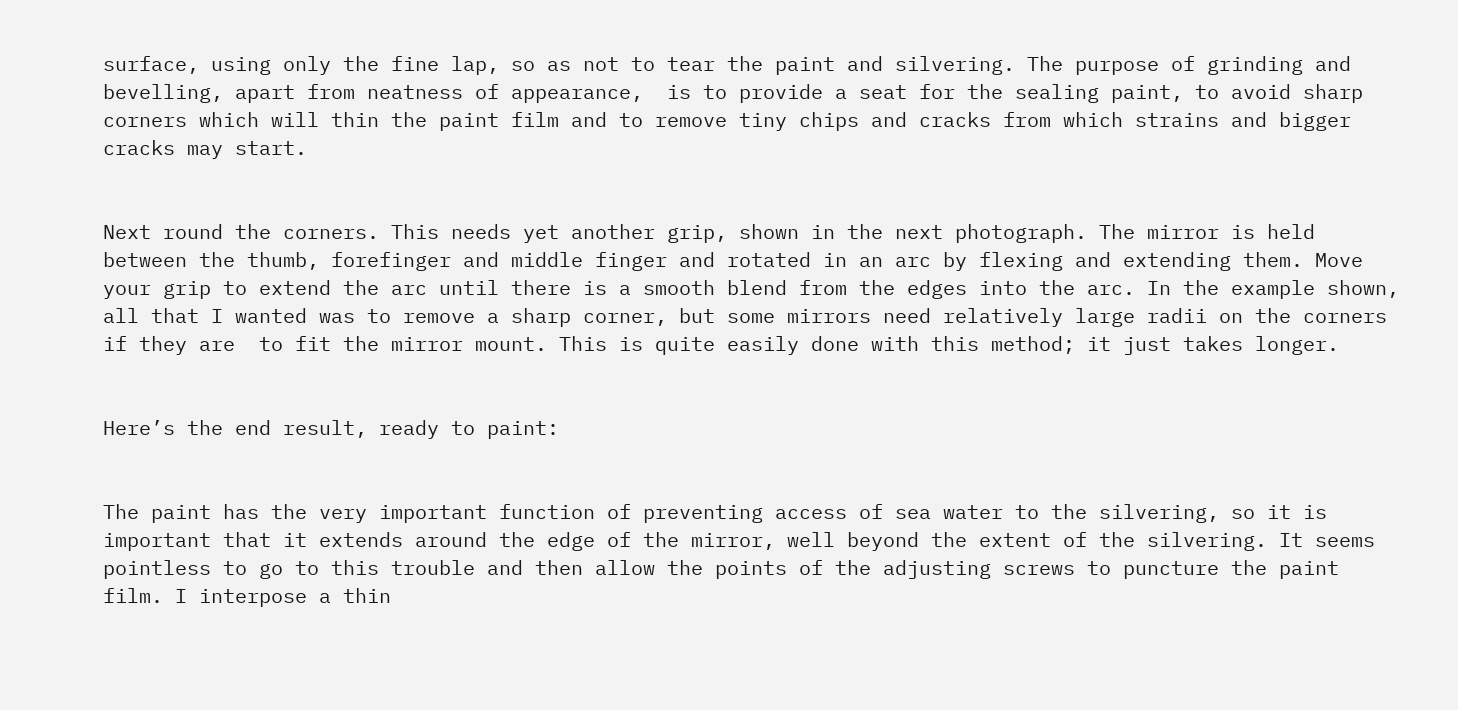surface, using only the fine lap, so as not to tear the paint and silvering. The purpose of grinding and bevelling, apart from neatness of appearance,  is to provide a seat for the sealing paint, to avoid sharp corners which will thin the paint film and to remove tiny chips and cracks from which strains and bigger cracks may start.


Next round the corners. This needs yet another grip, shown in the next photograph. The mirror is held between the thumb, forefinger and middle finger and rotated in an arc by flexing and extending them. Move your grip to extend the arc until there is a smooth blend from the edges into the arc. In the example shown, all that I wanted was to remove a sharp corner, but some mirrors need relatively large radii on the corners if they are  to fit the mirror mount. This is quite easily done with this method; it just takes longer.


Here’s the end result, ready to paint:


The paint has the very important function of preventing access of sea water to the silvering, so it is important that it extends around the edge of the mirror, well beyond the extent of the silvering. It seems pointless to go to this trouble and then allow the points of the adjusting screws to puncture the paint film. I interpose a thin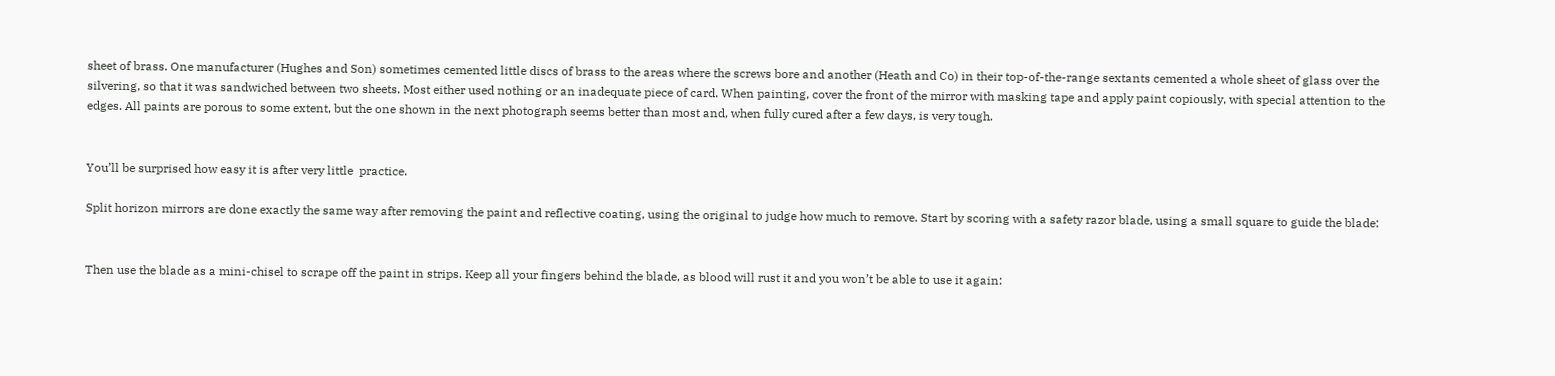sheet of brass. One manufacturer (Hughes and Son) sometimes cemented little discs of brass to the areas where the screws bore and another (Heath and Co) in their top-of-the-range sextants cemented a whole sheet of glass over the silvering, so that it was sandwiched between two sheets. Most either used nothing or an inadequate piece of card. When painting, cover the front of the mirror with masking tape and apply paint copiously, with special attention to the edges. All paints are porous to some extent, but the one shown in the next photograph seems better than most and, when fully cured after a few days, is very tough.


You’ll be surprised how easy it is after very little  practice.

Split horizon mirrors are done exactly the same way after removing the paint and reflective coating, using the original to judge how much to remove. Start by scoring with a safety razor blade, using a small square to guide the blade:


Then use the blade as a mini-chisel to scrape off the paint in strips. Keep all your fingers behind the blade, as blood will rust it and you won’t be able to use it again: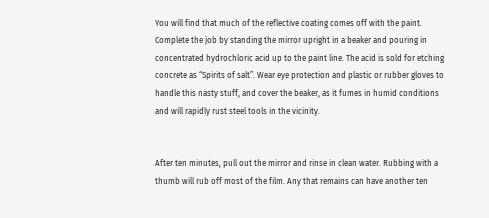You will find that much of the reflective coating comes off with the paint. Complete the job by standing the mirror upright in a beaker and pouring in concentrated hydrochloric acid up to the paint line. The acid is sold for etching concrete as “Spirits of salt”. Wear eye protection and plastic or rubber gloves to handle this nasty stuff, and cover the beaker, as it fumes in humid conditions and will rapidly rust steel tools in the vicinity.


After ten minutes, pull out the mirror and rinse in clean water. Rubbing with a thumb will rub off most of the film. Any that remains can have another ten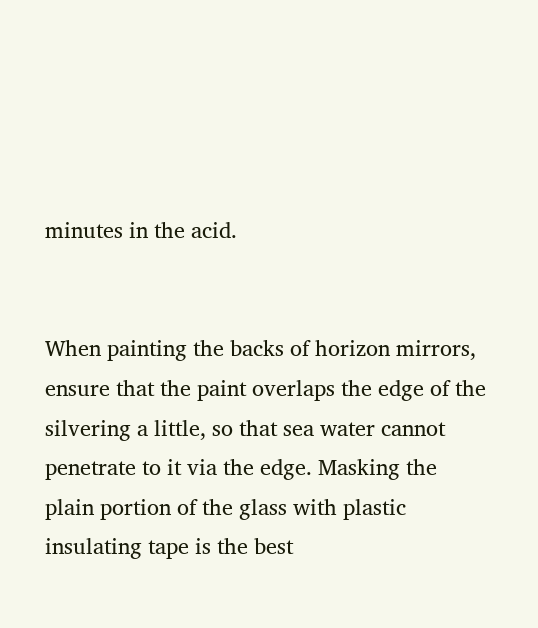minutes in the acid.


When painting the backs of horizon mirrors, ensure that the paint overlaps the edge of the silvering a little, so that sea water cannot penetrate to it via the edge. Masking the plain portion of the glass with plastic insulating tape is the best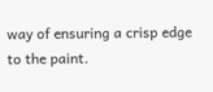way of ensuring a crisp edge to the paint.